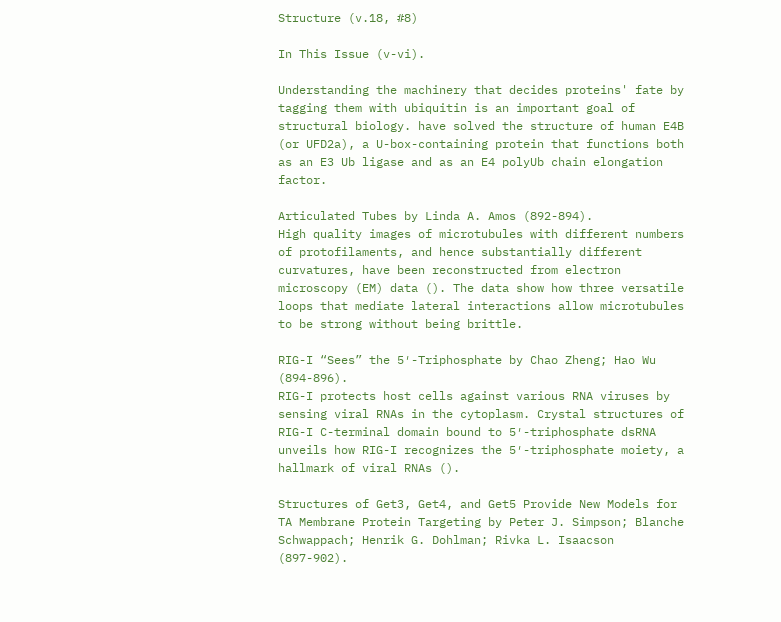Structure (v.18, #8)

In This Issue (v-vi).

Understanding the machinery that decides proteins' fate by tagging them with ubiquitin is an important goal of structural biology. have solved the structure of human E4B (or UFD2a), a U-box-containing protein that functions both as an E3 Ub ligase and as an E4 polyUb chain elongation factor.

Articulated Tubes by Linda A. Amos (892-894).
High quality images of microtubules with different numbers of protofilaments, and hence substantially different curvatures, have been reconstructed from electron microscopy (EM) data (). The data show how three versatile loops that mediate lateral interactions allow microtubules to be strong without being brittle.

RIG-I “Sees” the 5′-Triphosphate by Chao Zheng; Hao Wu (894-896).
RIG-I protects host cells against various RNA viruses by sensing viral RNAs in the cytoplasm. Crystal structures of RIG-I C-terminal domain bound to 5′-triphosphate dsRNA unveils how RIG-I recognizes the 5′-triphosphate moiety, a hallmark of viral RNAs ().

Structures of Get3, Get4, and Get5 Provide New Models for TA Membrane Protein Targeting by Peter J. Simpson; Blanche Schwappach; Henrik G. Dohlman; Rivka L. Isaacson (897-902).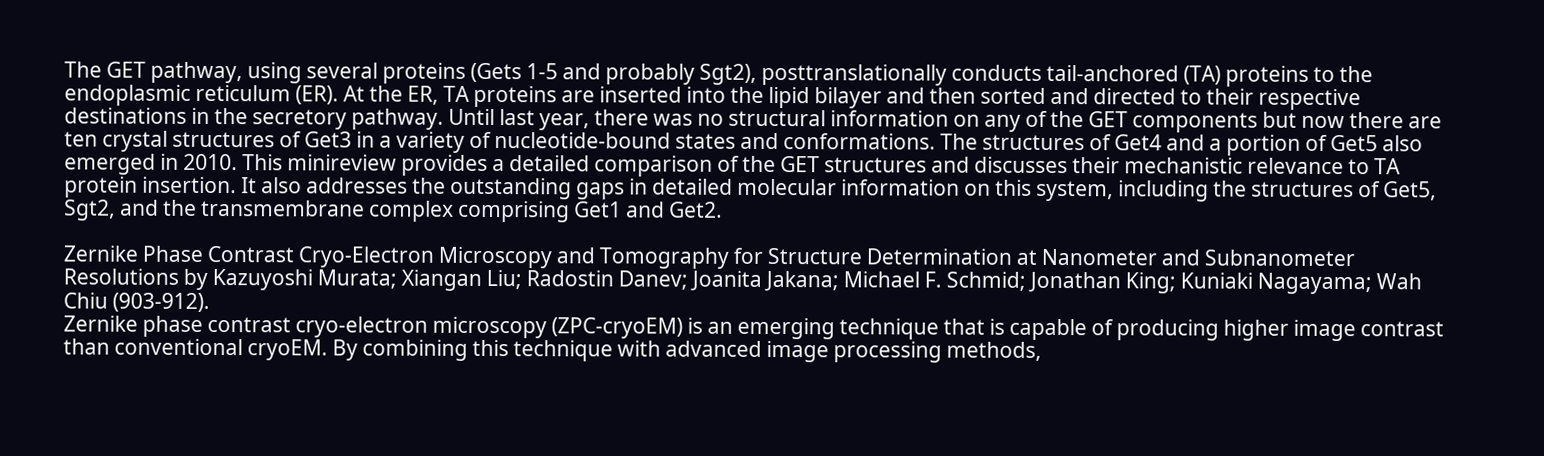The GET pathway, using several proteins (Gets 1-5 and probably Sgt2), posttranslationally conducts tail-anchored (TA) proteins to the endoplasmic reticulum (ER). At the ER, TA proteins are inserted into the lipid bilayer and then sorted and directed to their respective destinations in the secretory pathway. Until last year, there was no structural information on any of the GET components but now there are ten crystal structures of Get3 in a variety of nucleotide-bound states and conformations. The structures of Get4 and a portion of Get5 also emerged in 2010. This minireview provides a detailed comparison of the GET structures and discusses their mechanistic relevance to TA protein insertion. It also addresses the outstanding gaps in detailed molecular information on this system, including the structures of Get5, Sgt2, and the transmembrane complex comprising Get1 and Get2.

Zernike Phase Contrast Cryo-Electron Microscopy and Tomography for Structure Determination at Nanometer and Subnanometer Resolutions by Kazuyoshi Murata; Xiangan Liu; Radostin Danev; Joanita Jakana; Michael F. Schmid; Jonathan King; Kuniaki Nagayama; Wah Chiu (903-912).
Zernike phase contrast cryo-electron microscopy (ZPC-cryoEM) is an emerging technique that is capable of producing higher image contrast than conventional cryoEM. By combining this technique with advanced image processing methods,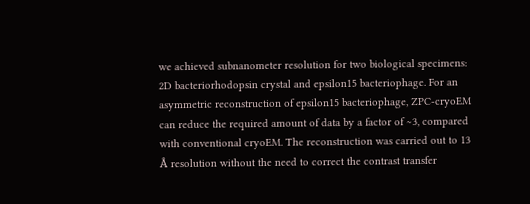we achieved subnanometer resolution for two biological specimens: 2D bacteriorhodopsin crystal and epsilon15 bacteriophage. For an asymmetric reconstruction of epsilon15 bacteriophage, ZPC-cryoEM can reduce the required amount of data by a factor of ∼3, compared with conventional cryoEM. The reconstruction was carried out to 13 Å resolution without the need to correct the contrast transfer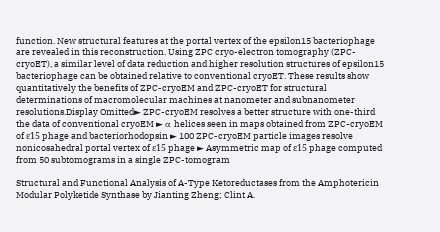function. New structural features at the portal vertex of the epsilon15 bacteriophage are revealed in this reconstruction. Using ZPC cryo-electron tomography (ZPC-cryoET), a similar level of data reduction and higher resolution structures of epsilon15 bacteriophage can be obtained relative to conventional cryoET. These results show quantitatively the benefits of ZPC-cryoEM and ZPC-cryoET for structural determinations of macromolecular machines at nanometer and subnanometer resolutions.Display Omitted► ZPC-cryoEM resolves a better structure with one-third the data of conventional cryoEM ► α helices seen in maps obtained from ZPC-cryoEM of ɛ15 phage and bacteriorhodopsin ► 100 ZPC-cryoEM particle images resolve nonicosahedral portal vertex of ɛ15 phage ► Asymmetric map of ɛ15 phage computed from 50 subtomograms in a single ZPC-tomogram

Structural and Functional Analysis of A-Type Ketoreductases from the Amphotericin Modular Polyketide Synthase by Jianting Zheng; Clint A.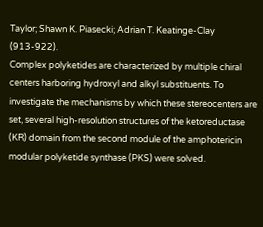Taylor; Shawn K. Piasecki; Adrian T. Keatinge-Clay (913-922).
Complex polyketides are characterized by multiple chiral centers harboring hydroxyl and alkyl substituents. To investigate the mechanisms by which these stereocenters are set, several high-resolution structures of the ketoreductase (KR) domain from the second module of the amphotericin modular polyketide synthase (PKS) were solved.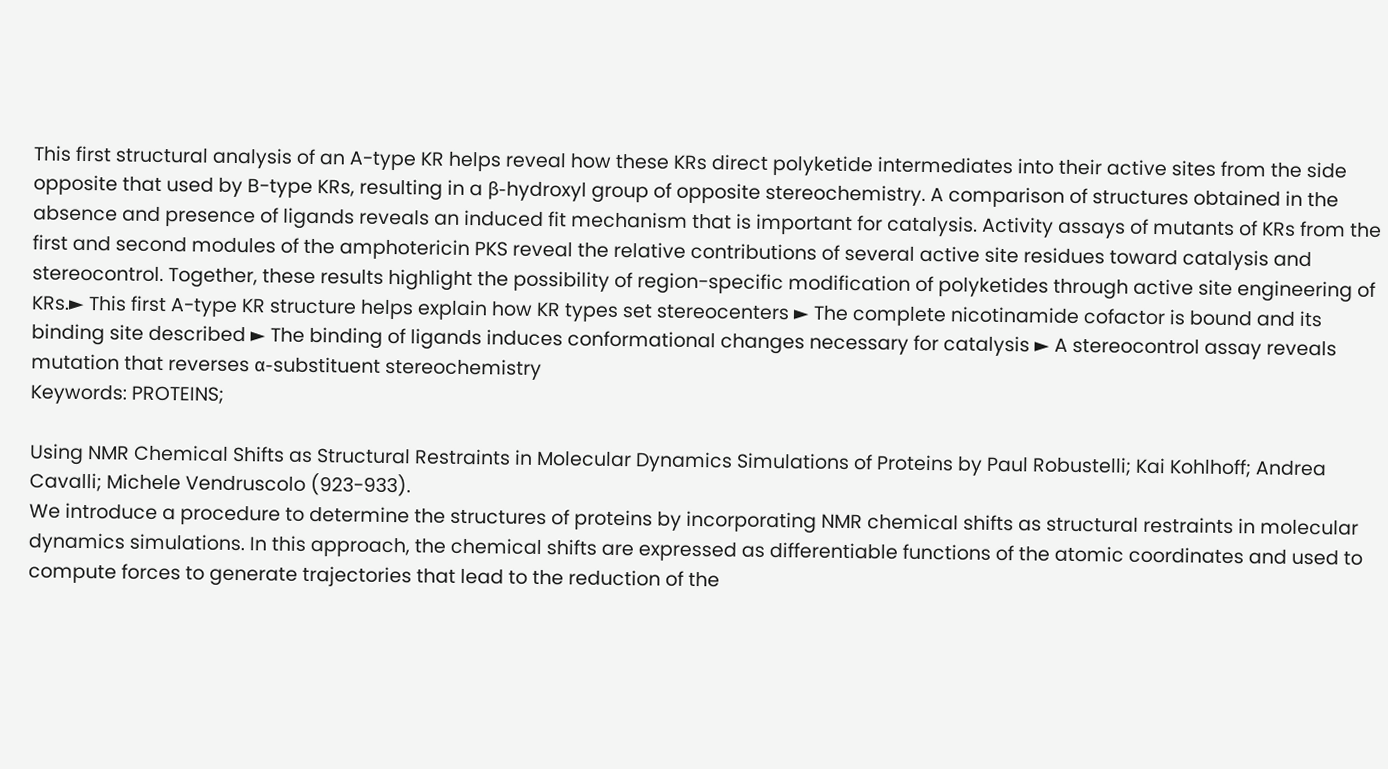This first structural analysis of an A-type KR helps reveal how these KRs direct polyketide intermediates into their active sites from the side opposite that used by B-type KRs, resulting in a β-hydroxyl group of opposite stereochemistry. A comparison of structures obtained in the absence and presence of ligands reveals an induced fit mechanism that is important for catalysis. Activity assays of mutants of KRs from the first and second modules of the amphotericin PKS reveal the relative contributions of several active site residues toward catalysis and stereocontrol. Together, these results highlight the possibility of region-specific modification of polyketides through active site engineering of KRs.► This first A-type KR structure helps explain how KR types set stereocenters ► The complete nicotinamide cofactor is bound and its binding site described ► The binding of ligands induces conformational changes necessary for catalysis ► A stereocontrol assay reveals mutation that reverses α-substituent stereochemistry
Keywords: PROTEINS;

Using NMR Chemical Shifts as Structural Restraints in Molecular Dynamics Simulations of Proteins by Paul Robustelli; Kai Kohlhoff; Andrea Cavalli; Michele Vendruscolo (923-933).
We introduce a procedure to determine the structures of proteins by incorporating NMR chemical shifts as structural restraints in molecular dynamics simulations. In this approach, the chemical shifts are expressed as differentiable functions of the atomic coordinates and used to compute forces to generate trajectories that lead to the reduction of the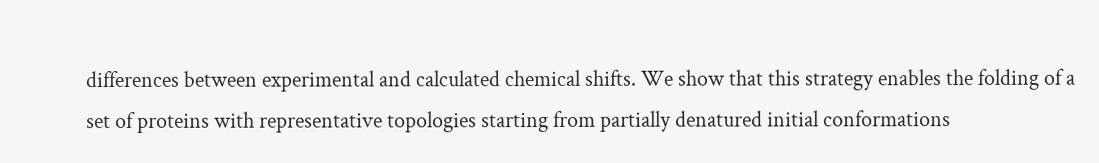differences between experimental and calculated chemical shifts. We show that this strategy enables the folding of a set of proteins with representative topologies starting from partially denatured initial conformations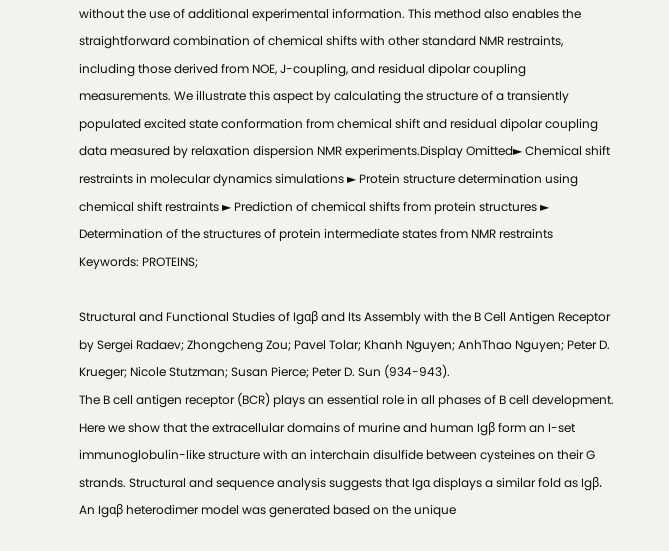without the use of additional experimental information. This method also enables the straightforward combination of chemical shifts with other standard NMR restraints, including those derived from NOE, J-coupling, and residual dipolar coupling measurements. We illustrate this aspect by calculating the structure of a transiently populated excited state conformation from chemical shift and residual dipolar coupling data measured by relaxation dispersion NMR experiments.Display Omitted► Chemical shift restraints in molecular dynamics simulations ► Protein structure determination using chemical shift restraints ► Prediction of chemical shifts from protein structures ► Determination of the structures of protein intermediate states from NMR restraints
Keywords: PROTEINS;

Structural and Functional Studies of Igαβ and Its Assembly with the B Cell Antigen Receptor by Sergei Radaev; Zhongcheng Zou; Pavel Tolar; Khanh Nguyen; AnhThao Nguyen; Peter D. Krueger; Nicole Stutzman; Susan Pierce; Peter D. Sun (934-943).
The B cell antigen receptor (BCR) plays an essential role in all phases of B cell development. Here we show that the extracellular domains of murine and human Igβ form an I-set immunoglobulin-like structure with an interchain disulfide between cysteines on their G strands. Structural and sequence analysis suggests that Igα displays a similar fold as Igβ. An Igαβ heterodimer model was generated based on the unique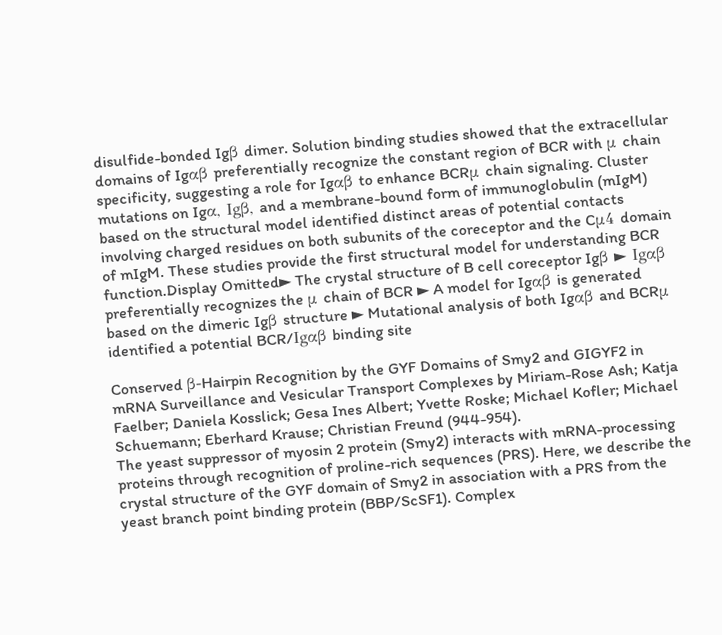disulfide-bonded Igβ dimer. Solution binding studies showed that the extracellular domains of Igαβ preferentially recognize the constant region of BCR with μ chain specificity, suggesting a role for Igαβ to enhance BCRμ chain signaling. Cluster mutations on Igα, Igβ, and a membrane-bound form of immunoglobulin (mIgM) based on the structural model identified distinct areas of potential contacts involving charged residues on both subunits of the coreceptor and the Cμ4 domain of mIgM. These studies provide the first structural model for understanding BCR function.Display Omitted► The crystal structure of B cell coreceptor Igβ ► Igαβ preferentially recognizes the μ chain of BCR ► A model for Igαβ is generated based on the dimeric Igβ structure ► Mutational analysis of both Igαβ and BCRμ identified a potential BCR/Igαβ binding site

Conserved β-Hairpin Recognition by the GYF Domains of Smy2 and GIGYF2 in mRNA Surveillance and Vesicular Transport Complexes by Miriam-Rose Ash; Katja Faelber; Daniela Kosslick; Gesa Ines Albert; Yvette Roske; Michael Kofler; Michael Schuemann; Eberhard Krause; Christian Freund (944-954).
The yeast suppressor of myosin 2 protein (Smy2) interacts with mRNA-processing proteins through recognition of proline-rich sequences (PRS). Here, we describe the crystal structure of the GYF domain of Smy2 in association with a PRS from the yeast branch point binding protein (BBP/ScSF1). Complex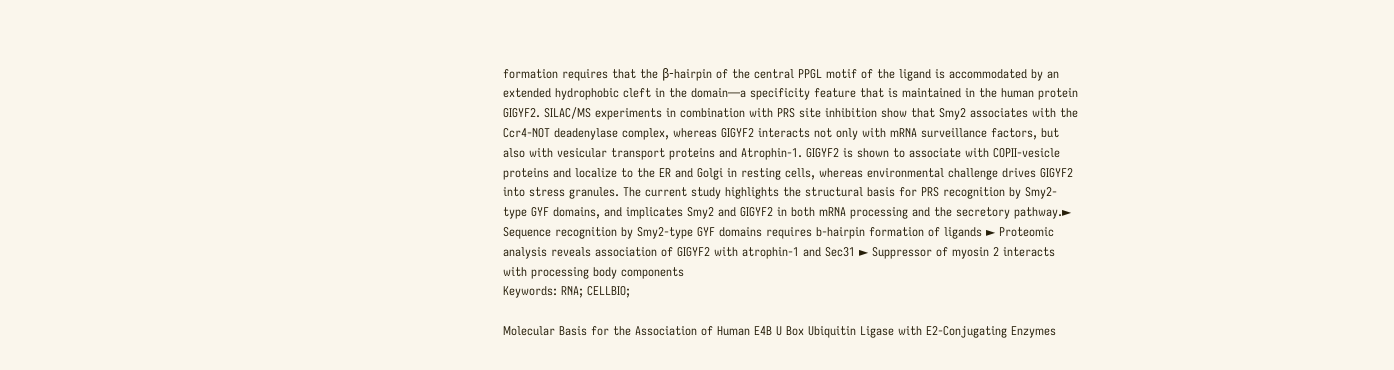formation requires that the β-hairpin of the central PPGL motif of the ligand is accommodated by an extended hydrophobic cleft in the domain—a specificity feature that is maintained in the human protein GIGYF2. SILAC/MS experiments in combination with PRS site inhibition show that Smy2 associates with the Ccr4-NOT deadenylase complex, whereas GIGYF2 interacts not only with mRNA surveillance factors, but also with vesicular transport proteins and Atrophin-1. GIGYF2 is shown to associate with COPII-vesicle proteins and localize to the ER and Golgi in resting cells, whereas environmental challenge drives GIGYF2 into stress granules. The current study highlights the structural basis for PRS recognition by Smy2-type GYF domains, and implicates Smy2 and GIGYF2 in both mRNA processing and the secretory pathway.► Sequence recognition by Smy2-type GYF domains requires b-hairpin formation of ligands ► Proteomic analysis reveals association of GIGYF2 with atrophin-1 and Sec31 ► Suppressor of myosin 2 interacts with processing body components
Keywords: RNA; CELLBIO;

Molecular Basis for the Association of Human E4B U Box Ubiquitin Ligase with E2-Conjugating Enzymes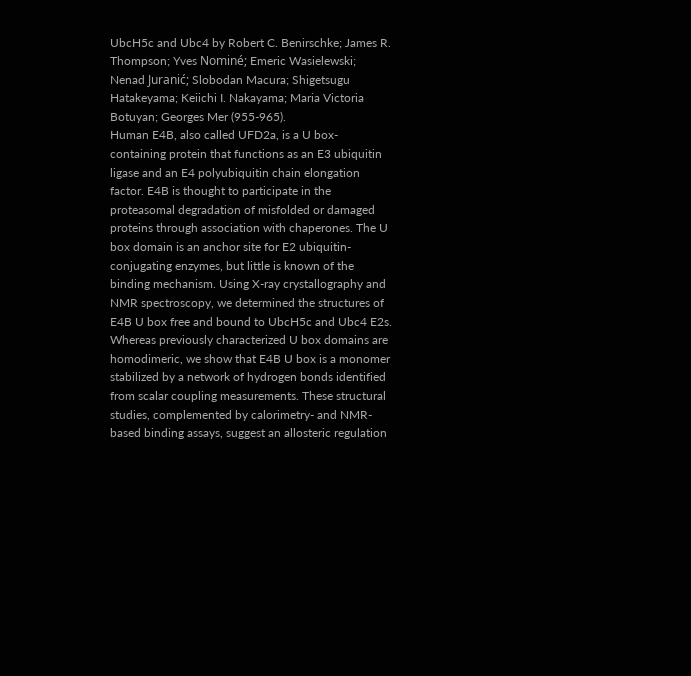UbcH5c and Ubc4 by Robert C. Benirschke; James R. Thompson; Yves Nominé; Emeric Wasielewski; Nenad Juranić; Slobodan Macura; Shigetsugu Hatakeyama; Keiichi I. Nakayama; Maria Victoria Botuyan; Georges Mer (955-965).
Human E4B, also called UFD2a, is a U box-containing protein that functions as an E3 ubiquitin ligase and an E4 polyubiquitin chain elongation factor. E4B is thought to participate in the proteasomal degradation of misfolded or damaged proteins through association with chaperones. The U box domain is an anchor site for E2 ubiquitin-conjugating enzymes, but little is known of the binding mechanism. Using X-ray crystallography and NMR spectroscopy, we determined the structures of E4B U box free and bound to UbcH5c and Ubc4 E2s. Whereas previously characterized U box domains are homodimeric, we show that E4B U box is a monomer stabilized by a network of hydrogen bonds identified from scalar coupling measurements. These structural studies, complemented by calorimetry- and NMR-based binding assays, suggest an allosteric regulation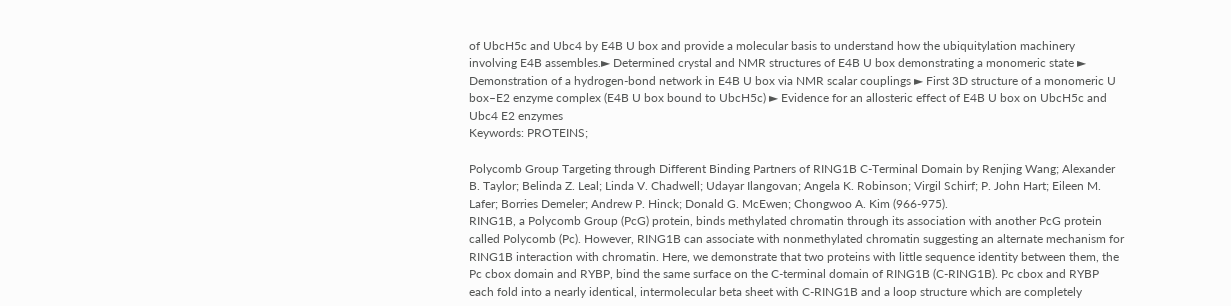of UbcH5c and Ubc4 by E4B U box and provide a molecular basis to understand how the ubiquitylation machinery involving E4B assembles.► Determined crystal and NMR structures of E4B U box demonstrating a monomeric state ► Demonstration of a hydrogen-bond network in E4B U box via NMR scalar couplings ► First 3D structure of a monomeric U box–E2 enzyme complex (E4B U box bound to UbcH5c) ► Evidence for an allosteric effect of E4B U box on UbcH5c and Ubc4 E2 enzymes
Keywords: PROTEINS;

Polycomb Group Targeting through Different Binding Partners of RING1B C-Terminal Domain by Renjing Wang; Alexander B. Taylor; Belinda Z. Leal; Linda V. Chadwell; Udayar Ilangovan; Angela K. Robinson; Virgil Schirf; P. John Hart; Eileen M. Lafer; Borries Demeler; Andrew P. Hinck; Donald G. McEwen; Chongwoo A. Kim (966-975).
RING1B, a Polycomb Group (PcG) protein, binds methylated chromatin through its association with another PcG protein called Polycomb (Pc). However, RING1B can associate with nonmethylated chromatin suggesting an alternate mechanism for RING1B interaction with chromatin. Here, we demonstrate that two proteins with little sequence identity between them, the Pc cbox domain and RYBP, bind the same surface on the C-terminal domain of RING1B (C-RING1B). Pc cbox and RYBP each fold into a nearly identical, intermolecular beta sheet with C-RING1B and a loop structure which are completely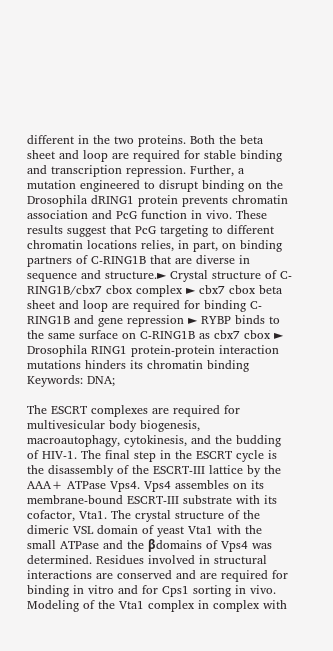different in the two proteins. Both the beta sheet and loop are required for stable binding and transcription repression. Further, a mutation engineered to disrupt binding on the Drosophila dRING1 protein prevents chromatin association and PcG function in vivo. These results suggest that PcG targeting to different chromatin locations relies, in part, on binding partners of C-RING1B that are diverse in sequence and structure.► Crystal structure of C-RING1B/cbx7 cbox complex ► cbx7 cbox beta sheet and loop are required for binding C-RING1B and gene repression ► RYBP binds to the same surface on C-RING1B as cbx7 cbox ► Drosophila RING1 protein-protein interaction mutations hinders its chromatin binding
Keywords: DNA;

The ESCRT complexes are required for multivesicular body biogenesis, macroautophagy, cytokinesis, and the budding of HIV-1. The final step in the ESCRT cycle is the disassembly of the ESCRT-III lattice by the AAA+ ATPase Vps4. Vps4 assembles on its membrane-bound ESCRT-III substrate with its cofactor, Vta1. The crystal structure of the dimeric VSL domain of yeast Vta1 with the small ATPase and the βdomains of Vps4 was determined. Residues involved in structural interactions are conserved and are required for binding in vitro and for Cps1 sorting in vivo. Modeling of the Vta1 complex in complex with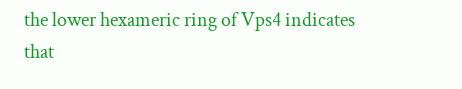the lower hexameric ring of Vps4 indicates that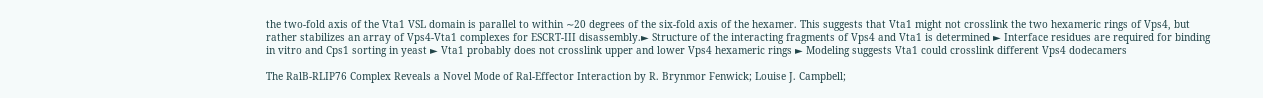the two-fold axis of the Vta1 VSL domain is parallel to within ∼20 degrees of the six-fold axis of the hexamer. This suggests that Vta1 might not crosslink the two hexameric rings of Vps4, but rather stabilizes an array of Vps4-Vta1 complexes for ESCRT-III disassembly.► Structure of the interacting fragments of Vps4 and Vta1 is determined ► Interface residues are required for binding in vitro and Cps1 sorting in yeast ► Vta1 probably does not crosslink upper and lower Vps4 hexameric rings ► Modeling suggests Vta1 could crosslink different Vps4 dodecamers

The RalB-RLIP76 Complex Reveals a Novel Mode of Ral-Effector Interaction by R. Brynmor Fenwick; Louise J. Campbell;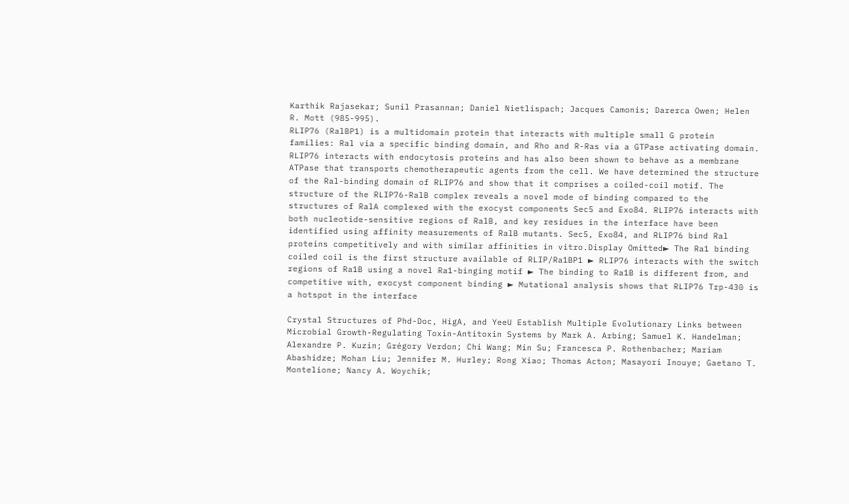Karthik Rajasekar; Sunil Prasannan; Daniel Nietlispach; Jacques Camonis; Darerca Owen; Helen R. Mott (985-995).
RLIP76 (RalBP1) is a multidomain protein that interacts with multiple small G protein families: Ral via a specific binding domain, and Rho and R-Ras via a GTPase activating domain. RLIP76 interacts with endocytosis proteins and has also been shown to behave as a membrane ATPase that transports chemotherapeutic agents from the cell. We have determined the structure of the Ral-binding domain of RLIP76 and show that it comprises a coiled-coil motif. The structure of the RLIP76-RalB complex reveals a novel mode of binding compared to the structures of RalA complexed with the exocyst components Sec5 and Exo84. RLIP76 interacts with both nucleotide-sensitive regions of RalB, and key residues in the interface have been identified using affinity measurements of RalB mutants. Sec5, Exo84, and RLIP76 bind Ral proteins competitively and with similar affinities in vitro.Display Omitted► The Ra1 binding coiled coil is the first structure available of RLIP/Ra1BP1 ► RLIP76 interacts with the switch regions of Ra1B using a novel Ra1-binging motif ► The binding to Ra1B is different from, and competitive with, exocyst component binding ► Mutational analysis shows that RLIP76 Trp-430 is a hotspot in the interface

Crystal Structures of Phd-Doc, HigA, and YeeU Establish Multiple Evolutionary Links between Microbial Growth-Regulating Toxin-Antitoxin Systems by Mark A. Arbing; Samuel K. Handelman; Alexandre P. Kuzin; Grégory Verdon; Chi Wang; Min Su; Francesca P. Rothenbacher; Mariam Abashidze; Mohan Liu; Jennifer M. Hurley; Rong Xiao; Thomas Acton; Masayori Inouye; Gaetano T. Montelione; Nancy A. Woychik;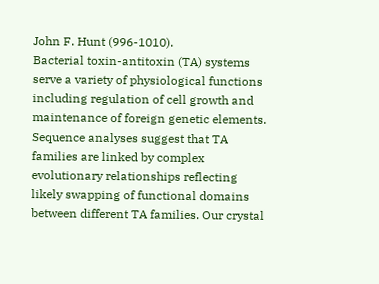John F. Hunt (996-1010).
Bacterial toxin-antitoxin (TA) systems serve a variety of physiological functions including regulation of cell growth and maintenance of foreign genetic elements. Sequence analyses suggest that TA families are linked by complex evolutionary relationships reflecting likely swapping of functional domains between different TA families. Our crystal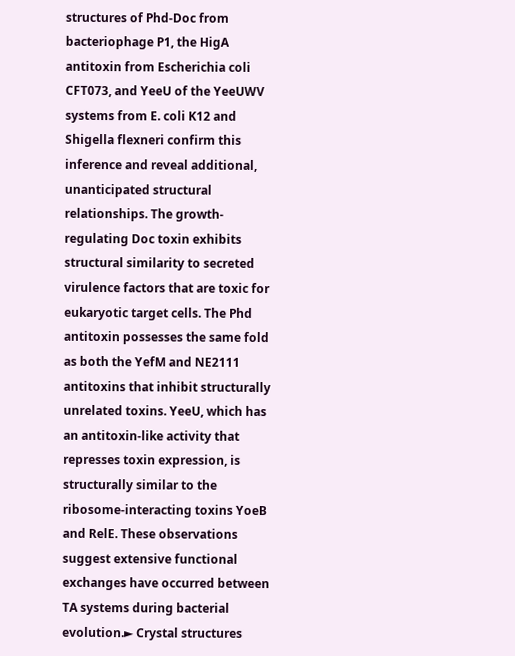structures of Phd-Doc from bacteriophage P1, the HigA antitoxin from Escherichia coli CFT073, and YeeU of the YeeUWV systems from E. coli K12 and Shigella flexneri confirm this inference and reveal additional, unanticipated structural relationships. The growth-regulating Doc toxin exhibits structural similarity to secreted virulence factors that are toxic for eukaryotic target cells. The Phd antitoxin possesses the same fold as both the YefM and NE2111 antitoxins that inhibit structurally unrelated toxins. YeeU, which has an antitoxin-like activity that represses toxin expression, is structurally similar to the ribosome-interacting toxins YoeB and RelE. These observations suggest extensive functional exchanges have occurred between TA systems during bacterial evolution.► Crystal structures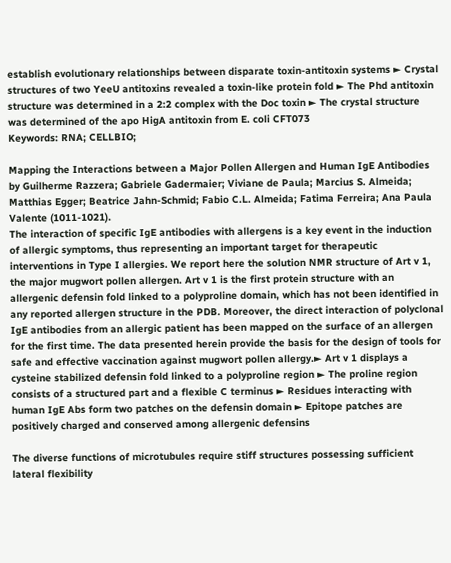establish evolutionary relationships between disparate toxin-antitoxin systems ► Crystal structures of two YeeU antitoxins revealed a toxin-like protein fold ► The Phd antitoxin structure was determined in a 2:2 complex with the Doc toxin ► The crystal structure was determined of the apo HigA antitoxin from E. coli CFT073
Keywords: RNA; CELLBIO;

Mapping the Interactions between a Major Pollen Allergen and Human IgE Antibodies by Guilherme Razzera; Gabriele Gadermaier; Viviane de Paula; Marcius S. Almeida; Matthias Egger; Beatrice Jahn-Schmid; Fabio C.L. Almeida; Fatima Ferreira; Ana Paula Valente (1011-1021).
The interaction of specific IgE antibodies with allergens is a key event in the induction of allergic symptoms, thus representing an important target for therapeutic interventions in Type I allergies. We report here the solution NMR structure of Art v 1, the major mugwort pollen allergen. Art v 1 is the first protein structure with an allergenic defensin fold linked to a polyproline domain, which has not been identified in any reported allergen structure in the PDB. Moreover, the direct interaction of polyclonal IgE antibodies from an allergic patient has been mapped on the surface of an allergen for the first time. The data presented herein provide the basis for the design of tools for safe and effective vaccination against mugwort pollen allergy.► Art v 1 displays a cysteine stabilized defensin fold linked to a polyproline region ► The proline region consists of a structured part and a flexible C terminus ► Residues interacting with human IgE Abs form two patches on the defensin domain ► Epitope patches are positively charged and conserved among allergenic defensins

The diverse functions of microtubules require stiff structures possessing sufficient lateral flexibility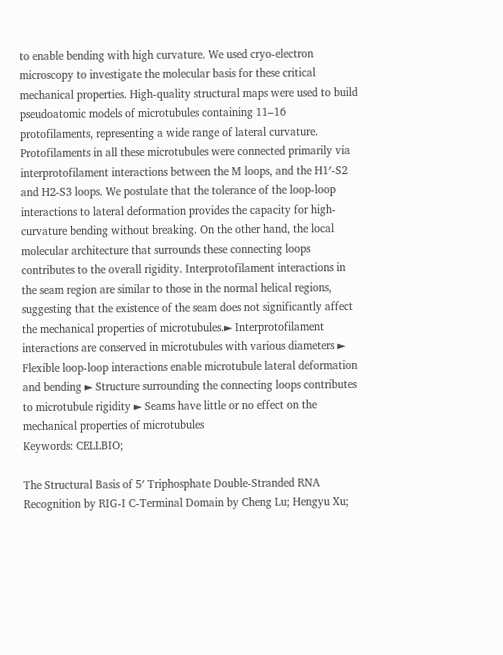to enable bending with high curvature. We used cryo-electron microscopy to investigate the molecular basis for these critical mechanical properties. High-quality structural maps were used to build pseudoatomic models of microtubules containing 11–16 protofilaments, representing a wide range of lateral curvature. Protofilaments in all these microtubules were connected primarily via interprotofilament interactions between the M loops, and the H1′-S2 and H2-S3 loops. We postulate that the tolerance of the loop-loop interactions to lateral deformation provides the capacity for high-curvature bending without breaking. On the other hand, the local molecular architecture that surrounds these connecting loops contributes to the overall rigidity. Interprotofilament interactions in the seam region are similar to those in the normal helical regions, suggesting that the existence of the seam does not significantly affect the mechanical properties of microtubules.► Interprotofilament interactions are conserved in microtubules with various diameters ► Flexible loop-loop interactions enable microtubule lateral deformation and bending ► Structure surrounding the connecting loops contributes to microtubule rigidity ► Seams have little or no effect on the mechanical properties of microtubules
Keywords: CELLBIO;

The Structural Basis of 5′ Triphosphate Double-Stranded RNA Recognition by RIG-I C-Terminal Domain by Cheng Lu; Hengyu Xu;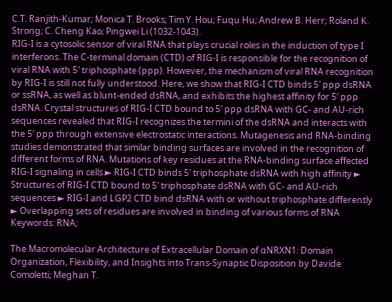C.T. Ranjith-Kumar; Monica T. Brooks; Tim Y. Hou; Fuqu Hu; Andrew B. Herr; Roland K. Strong; C. Cheng Kao; Pingwei Li (1032-1043).
RIG-I is a cytosolic sensor of viral RNA that plays crucial roles in the induction of type I interferons. The C-terminal domain (CTD) of RIG-I is responsible for the recognition of viral RNA with 5′ triphosphate (ppp). However, the mechanism of viral RNA recognition by RIG-I is still not fully understood. Here, we show that RIG-I CTD binds 5′ ppp dsRNA or ssRNA, as well as blunt-ended dsRNA, and exhibits the highest affinity for 5′ ppp dsRNA. Crystal structures of RIG-I CTD bound to 5′ ppp dsRNA with GC- and AU-rich sequences revealed that RIG-I recognizes the termini of the dsRNA and interacts with the 5′ ppp through extensive electrostatic interactions. Mutagenesis and RNA-binding studies demonstrated that similar binding surfaces are involved in the recognition of different forms of RNA. Mutations of key residues at the RNA-binding surface affected RIG-I signaling in cells.► RIG-I CTD binds 5′ triphosphate dsRNA with high affinity ► Structures of RIG-I CTD bound to 5′ triphosphate dsRNA with GC- and AU-rich sequences ► RIG-I and LGP2 CTD bind dsRNA with or without triphosphate differently ► Overlapping sets of residues are involved in binding of various forms of RNA
Keywords: RNA;

The Macromolecular Architecture of Extracellular Domain of αNRXN1: Domain Organization, Flexibility, and Insights into Trans-Synaptic Disposition by Davide Comoletti; Meghan T.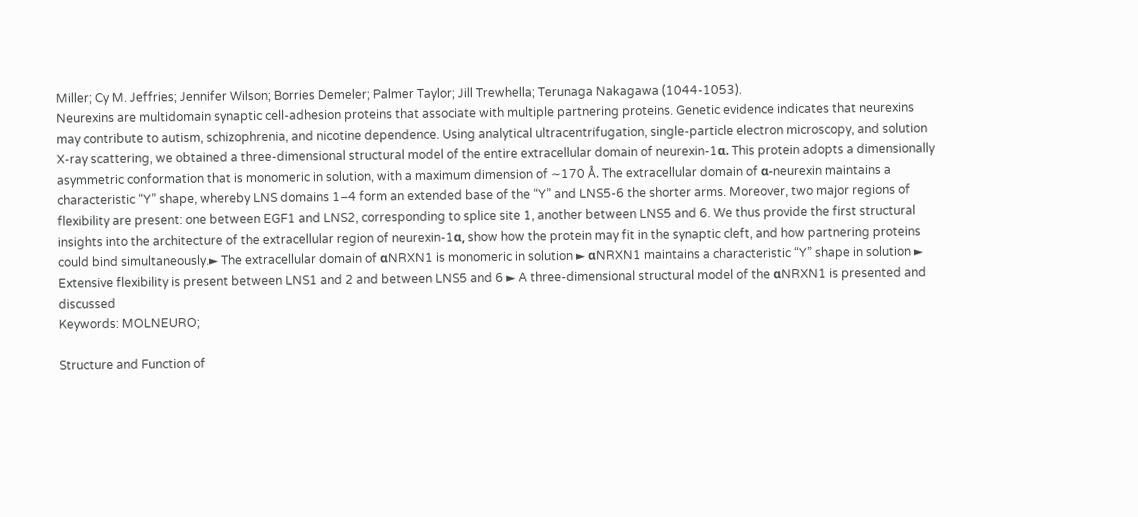Miller; Cy M. Jeffries; Jennifer Wilson; Borries Demeler; Palmer Taylor; Jill Trewhella; Terunaga Nakagawa (1044-1053).
Neurexins are multidomain synaptic cell-adhesion proteins that associate with multiple partnering proteins. Genetic evidence indicates that neurexins may contribute to autism, schizophrenia, and nicotine dependence. Using analytical ultracentrifugation, single-particle electron microscopy, and solution X-ray scattering, we obtained a three-dimensional structural model of the entire extracellular domain of neurexin-1α. This protein adopts a dimensionally asymmetric conformation that is monomeric in solution, with a maximum dimension of ∼170 Å. The extracellular domain of α-neurexin maintains a characteristic “Y” shape, whereby LNS domains 1–4 form an extended base of the “Y” and LNS5-6 the shorter arms. Moreover, two major regions of flexibility are present: one between EGF1 and LNS2, corresponding to splice site 1, another between LNS5 and 6. We thus provide the first structural insights into the architecture of the extracellular region of neurexin-1α, show how the protein may fit in the synaptic cleft, and how partnering proteins could bind simultaneously.► The extracellular domain of αNRXN1 is monomeric in solution ► αNRXN1 maintains a characteristic “Y” shape in solution ► Extensive flexibility is present between LNS1 and 2 and between LNS5 and 6 ► A three-dimensional structural model of the αNRXN1 is presented and discussed
Keywords: MOLNEURO;

Structure and Function of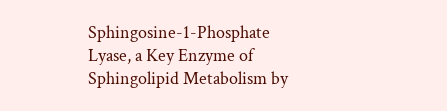Sphingosine-1-Phosphate Lyase, a Key Enzyme of Sphingolipid Metabolism by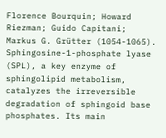Florence Bourquin; Howard Riezman; Guido Capitani; Markus G. Grütter (1054-1065).
Sphingosine-1-phosphate lyase (SPL), a key enzyme of sphingolipid metabolism, catalyzes the irreversible degradation of sphingoid base phosphates. Its main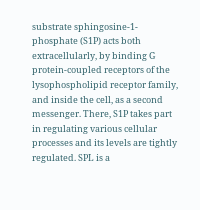substrate sphingosine-1-phosphate (S1P) acts both extracellularly, by binding G protein-coupled receptors of the lysophospholipid receptor family, and inside the cell, as a second messenger. There, S1P takes part in regulating various cellular processes and its levels are tightly regulated. SPL is a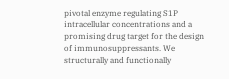pivotal enzyme regulating S1P intracellular concentrations and a promising drug target for the design of immunosuppressants. We structurally and functionally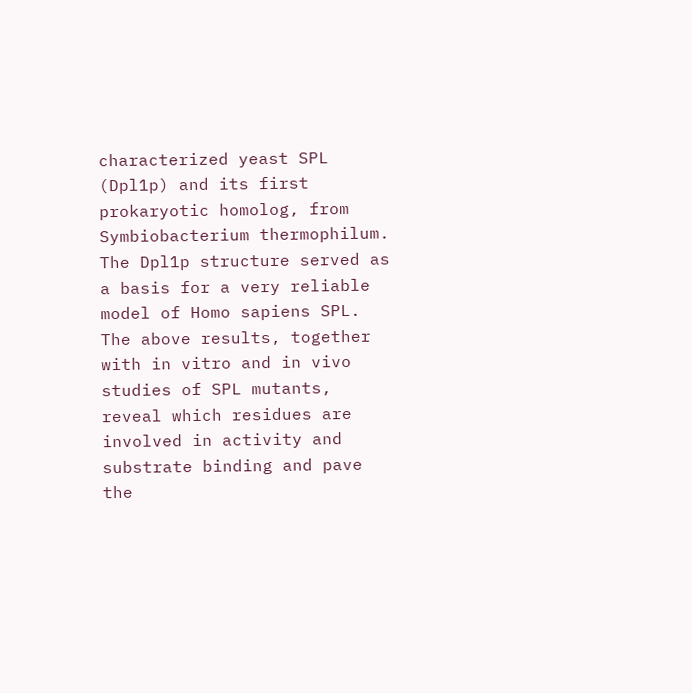characterized yeast SPL (Dpl1p) and its first prokaryotic homolog, from Symbiobacterium thermophilum. The Dpl1p structure served as a basis for a very reliable model of Homo sapiens SPL. The above results, together with in vitro and in vivo studies of SPL mutants, reveal which residues are involved in activity and substrate binding and pave the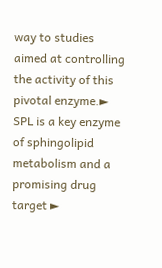way to studies aimed at controlling the activity of this pivotal enzyme.► SPL is a key enzyme of sphingolipid metabolism and a promising drug target ►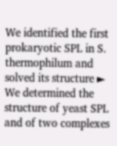We identified the first prokaryotic SPL in S. thermophilum and solved its structure ► We determined the structure of yeast SPL and of two complexes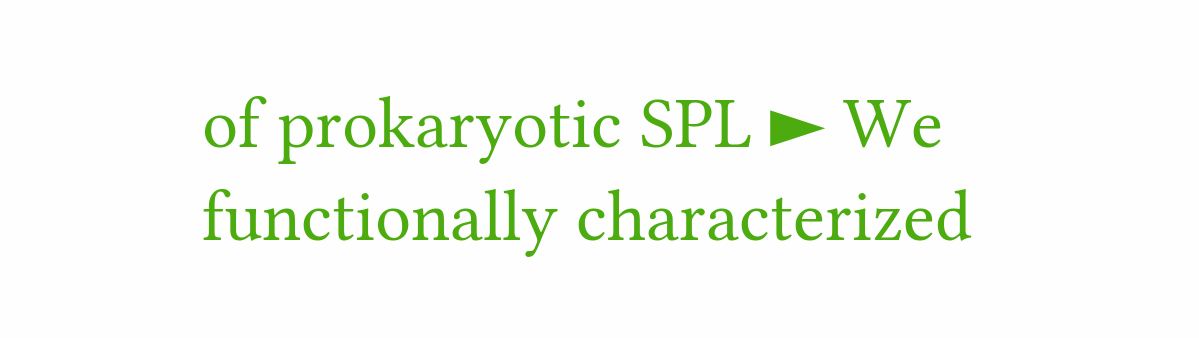of prokaryotic SPL ► We functionally characterized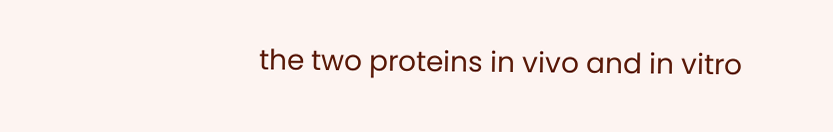the two proteins in vivo and in vitro